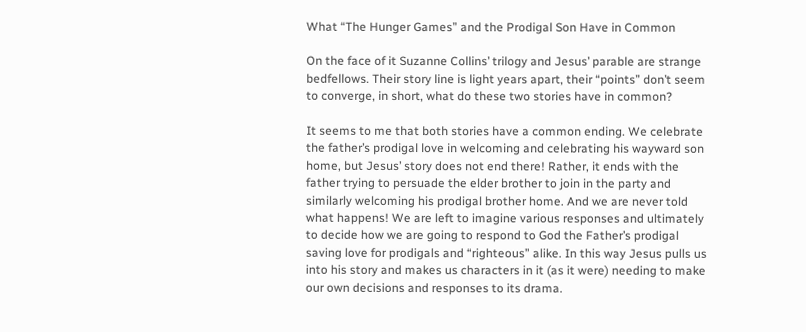What “The Hunger Games” and the Prodigal Son Have in Common

On the face of it Suzanne Collins’ trilogy and Jesus’ parable are strange bedfellows. Their story line is light years apart, their “points” don’t seem to converge, in short, what do these two stories have in common?

It seems to me that both stories have a common ending. We celebrate the father’s prodigal love in welcoming and celebrating his wayward son home, but Jesus’ story does not end there! Rather, it ends with the father trying to persuade the elder brother to join in the party and similarly welcoming his prodigal brother home. And we are never told what happens! We are left to imagine various responses and ultimately to decide how we are going to respond to God the Father’s prodigal saving love for prodigals and “righteous” alike. In this way Jesus pulls us into his story and makes us characters in it (as it were) needing to make our own decisions and responses to its drama.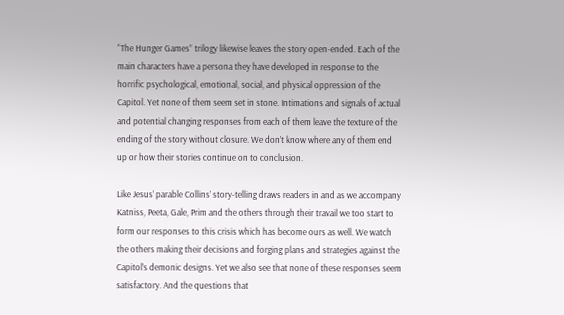“The Hunger Games” trilogy likewise leaves the story open-ended. Each of the main characters have a persona they have developed in response to the horrific psychological, emotional, social, and physical oppression of the Capitol. Yet none of them seem set in stone. Intimations and signals of actual and potential changing responses from each of them leave the texture of the ending of the story without closure. We don’t know where any of them end up or how their stories continue on to conclusion.

Like Jesus’ parable Collins’ story-telling draws readers in and as we accompany Katniss, Peeta, Gale, Prim and the others through their travail we too start to form our responses to this crisis which has become ours as well. We watch the others making their decisions and forging plans and strategies against the Capitol’s demonic designs. Yet we also see that none of these responses seem satisfactory. And the questions that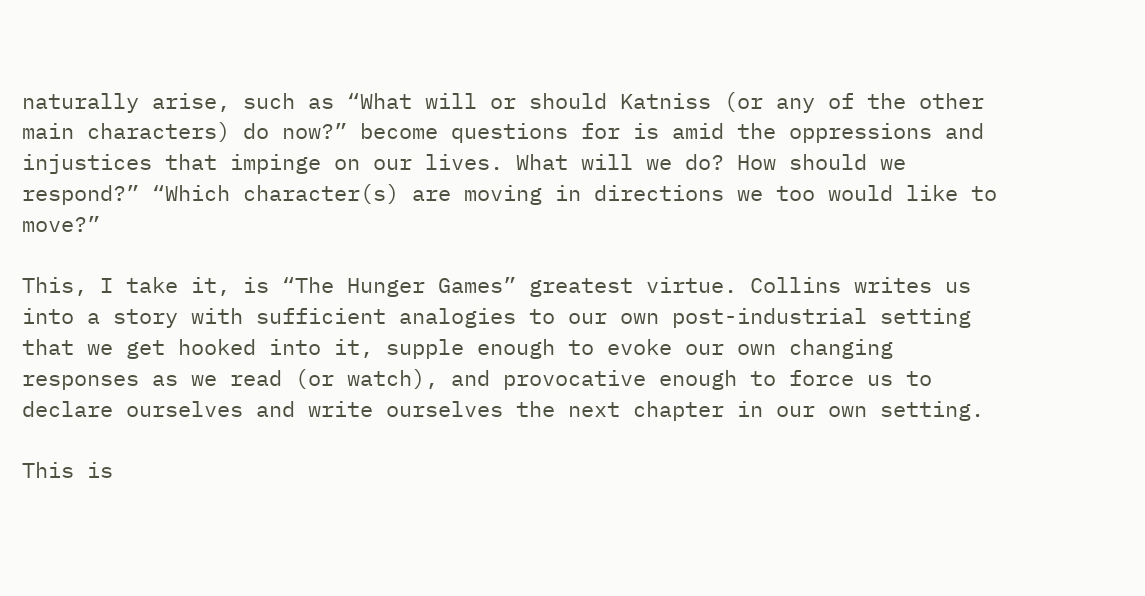naturally arise, such as “What will or should Katniss (or any of the other main characters) do now?” become questions for is amid the oppressions and injustices that impinge on our lives. What will we do? How should we respond?” “Which character(s) are moving in directions we too would like to move?”

This, I take it, is “The Hunger Games” greatest virtue. Collins writes us into a story with sufficient analogies to our own post-industrial setting that we get hooked into it, supple enough to evoke our own changing responses as we read (or watch), and provocative enough to force us to declare ourselves and write ourselves the next chapter in our own setting.

This is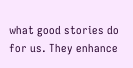what good stories do for us. They enhance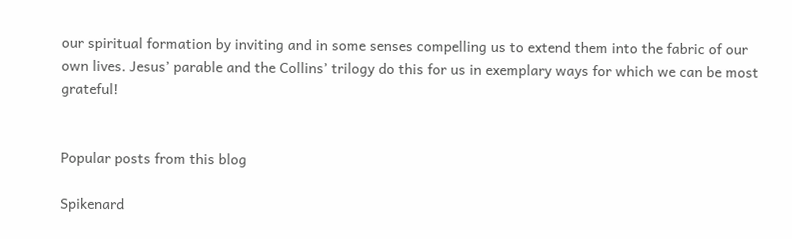our spiritual formation by inviting and in some senses compelling us to extend them into the fabric of our own lives. Jesus’ parable and the Collins’ trilogy do this for us in exemplary ways for which we can be most grateful!


Popular posts from this blog

Spikenard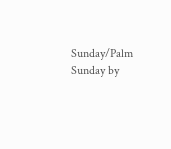Sunday/Palm Sunday by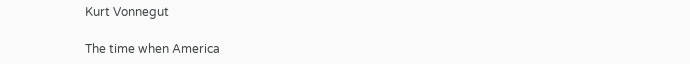Kurt Vonnegut

The time when America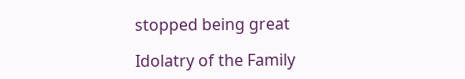stopped being great

Idolatry of the Family